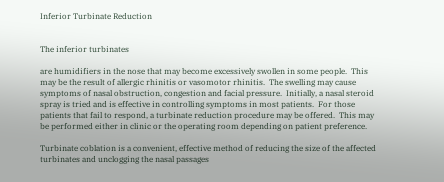Inferior Turbinate Reduction


The inferior turbinates

are humidifiers in the nose that may become excessively swollen in some people.  This may be the result of allergic rhinitis or vasomotor rhinitis.  The swelling may cause symptoms of nasal obstruction, congestion and facial pressure.  Initially, a nasal steroid spray is tried and is effective in controlling symptoms in most patients.  For those patients that fail to respond, a turbinate reduction procedure may be offered.  This may be performed either in clinic or the operating room depending on patient preference.

Turbinate coblation is a convenient, effective method of reducing the size of the affected turbinates and unclogging the nasal passages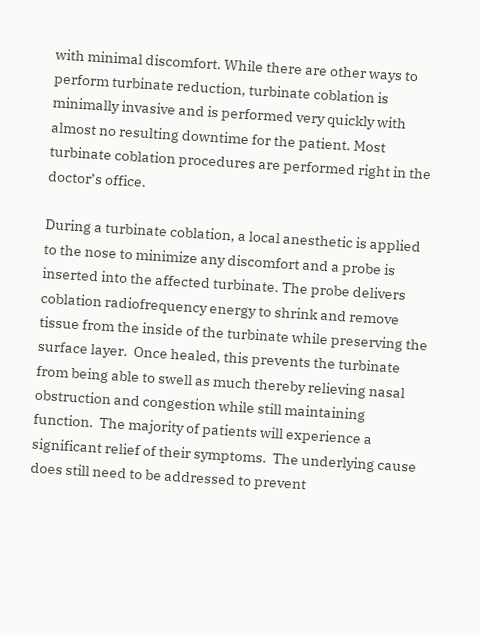with minimal discomfort. While there are other ways to perform turbinate reduction, turbinate coblation is minimally invasive and is performed very quickly with almost no resulting downtime for the patient. Most turbinate coblation procedures are performed right in the doctor’s office.

During a turbinate coblation, a local anesthetic is applied to the nose to minimize any discomfort and a probe is inserted into the affected turbinate. The probe delivers coblation radiofrequency energy to shrink and remove tissue from the inside of the turbinate while preserving the surface layer.  Once healed, this prevents the turbinate from being able to swell as much thereby relieving nasal obstruction and congestion while still maintaining function.  The majority of patients will experience a significant relief of their symptoms.  The underlying cause does still need to be addressed to prevent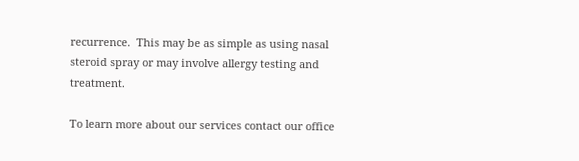recurrence.  This may be as simple as using nasal steroid spray or may involve allergy testing and treatment.

To learn more about our services contact our office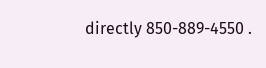directly 850-889-4550 .